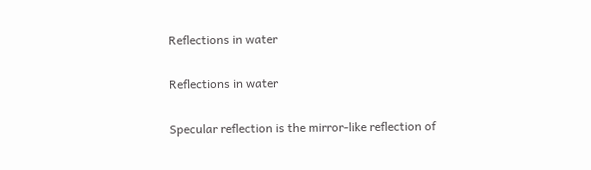Reflections in water

Reflections in water

Specular reflection is the mirror-like reflection of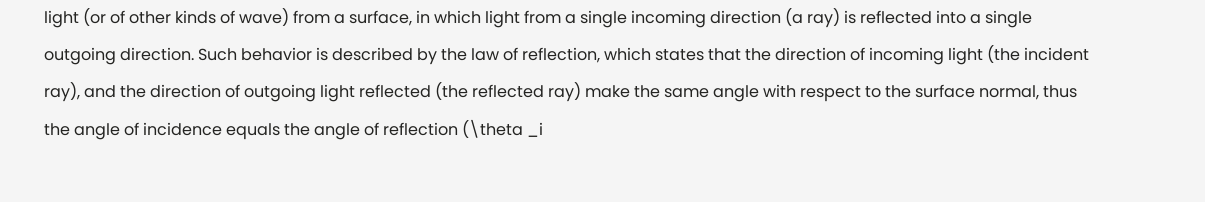light (or of other kinds of wave) from a surface, in which light from a single incoming direction (a ray) is reflected into a single outgoing direction. Such behavior is described by the law of reflection, which states that the direction of incoming light (the incident ray), and the direction of outgoing light reflected (the reflected ray) make the same angle with respect to the surface normal, thus the angle of incidence equals the angle of reflection (\theta _i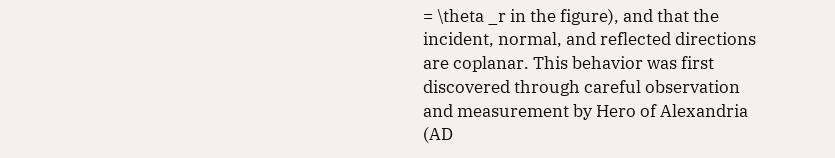= \theta _r in the figure), and that the incident, normal, and reflected directions are coplanar. This behavior was first discovered through careful observation and measurement by Hero of Alexandria (AD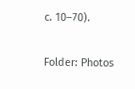c. 10–70).

Folder: Photos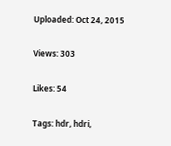Uploaded: Oct 24, 2015

Views: 303

Likes: 54

Tags: hdr, hdri,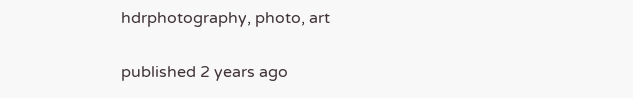hdrphotography, photo, art

published 2 years ago